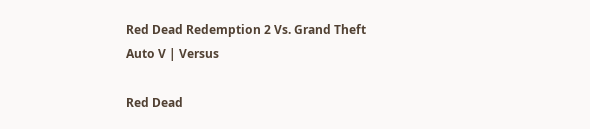Red Dead Redemption 2 Vs. Grand Theft Auto V | Versus

Red Dead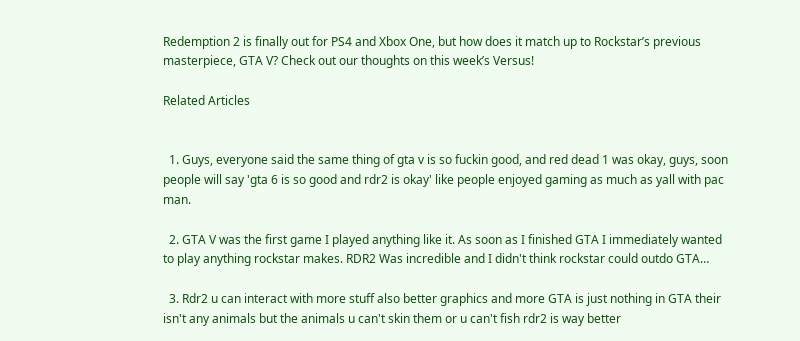Redemption 2 is finally out for PS4 and Xbox One, but how does it match up to Rockstar’s previous masterpiece, GTA V? Check out our thoughts on this week’s Versus!

Related Articles


  1. Guys, everyone said the same thing of gta v is so fuckin good, and red dead 1 was okay, guys, soon people will say 'gta 6 is so good and rdr2 is okay' like people enjoyed gaming as much as yall with pac man.

  2. GTA V was the first game I played anything like it. As soon as I finished GTA I immediately wanted to play anything rockstar makes. RDR2 Was incredible and I didn't think rockstar could outdo GTA…

  3. Rdr2 u can interact with more stuff also better graphics and more GTA is just nothing in GTA their isn't any animals but the animals u can't skin them or u can't fish rdr2 is way better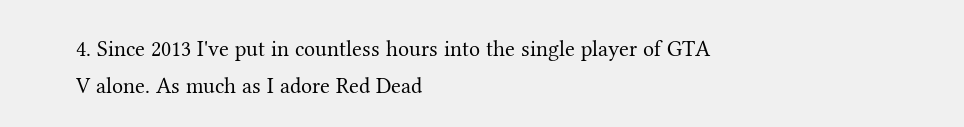4. Since 2013 I've put in countless hours into the single player of GTA V alone. As much as I adore Red Dead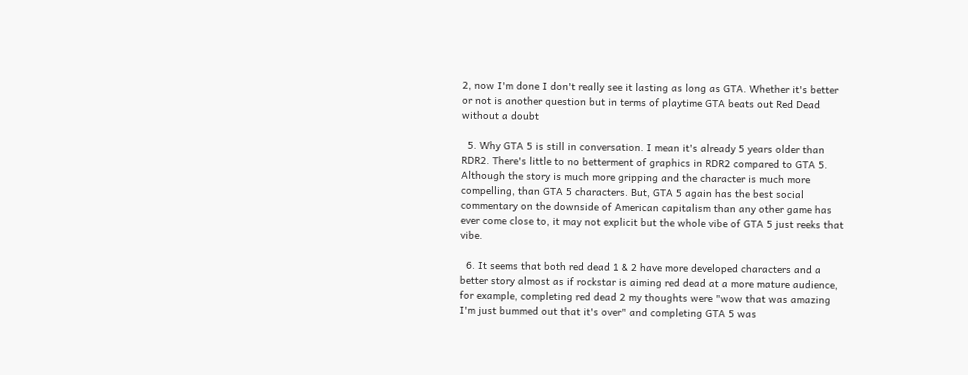2, now I'm done I don't really see it lasting as long as GTA. Whether it's better or not is another question but in terms of playtime GTA beats out Red Dead without a doubt

  5. Why GTA 5 is still in conversation. I mean it's already 5 years older than RDR2. There's little to no betterment of graphics in RDR2 compared to GTA 5. Although the story is much more gripping and the character is much more compelling, than GTA 5 characters. But, GTA 5 again has the best social commentary on the downside of American capitalism than any other game has ever come close to, it may not explicit but the whole vibe of GTA 5 just reeks that vibe.

  6. It seems that both red dead 1 & 2 have more developed characters and a better story almost as if rockstar is aiming red dead at a more mature audience, for example, completing red dead 2 my thoughts were "wow that was amazing I'm just bummed out that it's over" and completing GTA 5 was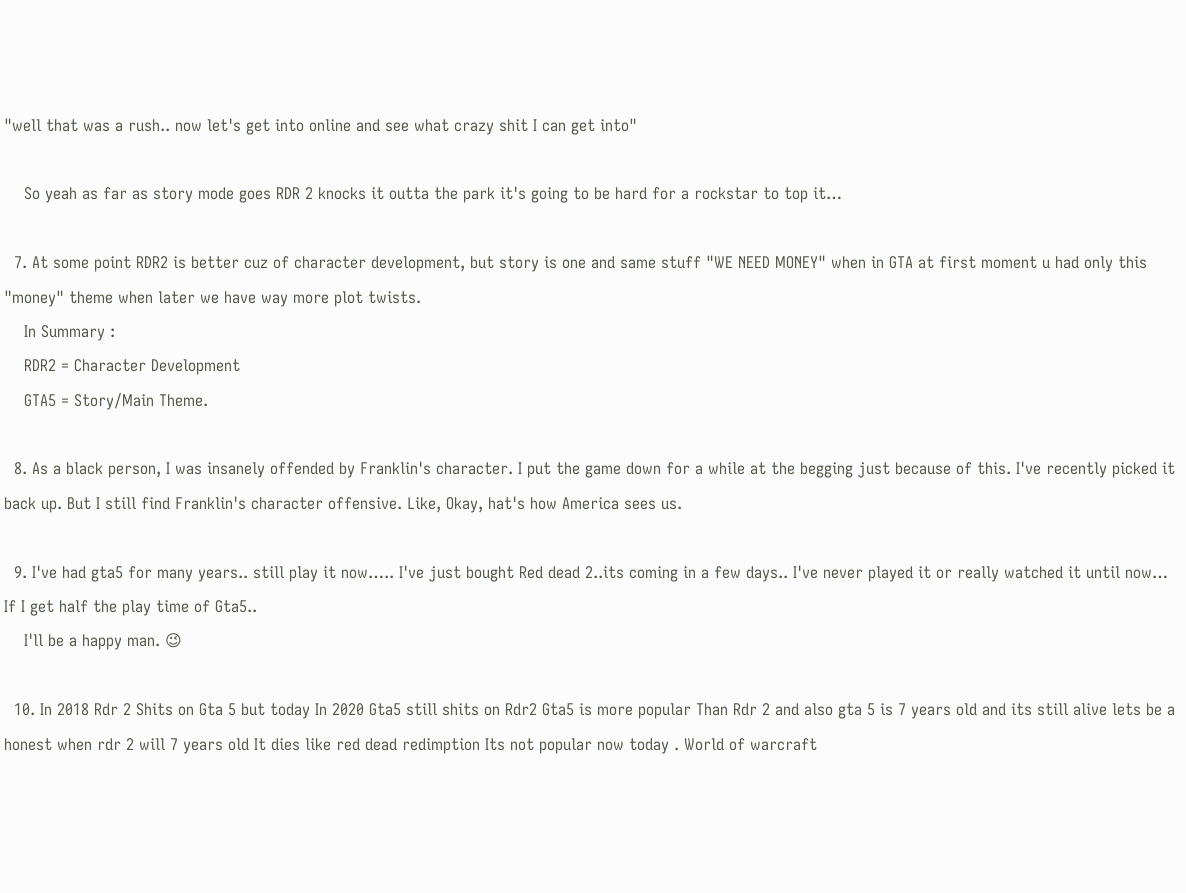"well that was a rush.. now let's get into online and see what crazy shit I can get into"

    So yeah as far as story mode goes RDR 2 knocks it outta the park it's going to be hard for a rockstar to top it…

  7. At some point RDR2 is better cuz of character development, but story is one and same stuff "WE NEED MONEY" when in GTA at first moment u had only this "money" theme when later we have way more plot twists.
    In Summary :
    RDR2 = Character Development
    GTA5 = Story/Main Theme.

  8. As a black person, I was insanely offended by Franklin's character. I put the game down for a while at the begging just because of this. I've recently picked it back up. But I still find Franklin's character offensive. Like, Okay, hat's how America sees us.

  9. I've had gta5 for many years.. still play it now….. I've just bought Red dead 2..its coming in a few days.. I've never played it or really watched it until now… If I get half the play time of Gta5..
    I'll be a happy man. 😉

  10. In 2018 Rdr 2 Shits on Gta 5 but today In 2020 Gta5 still shits on Rdr2 Gta5 is more popular Than Rdr 2 and also gta 5 is 7 years old and its still alive lets be a honest when rdr 2 will 7 years old It dies like red dead redimption Its not popular now today . World of warcraft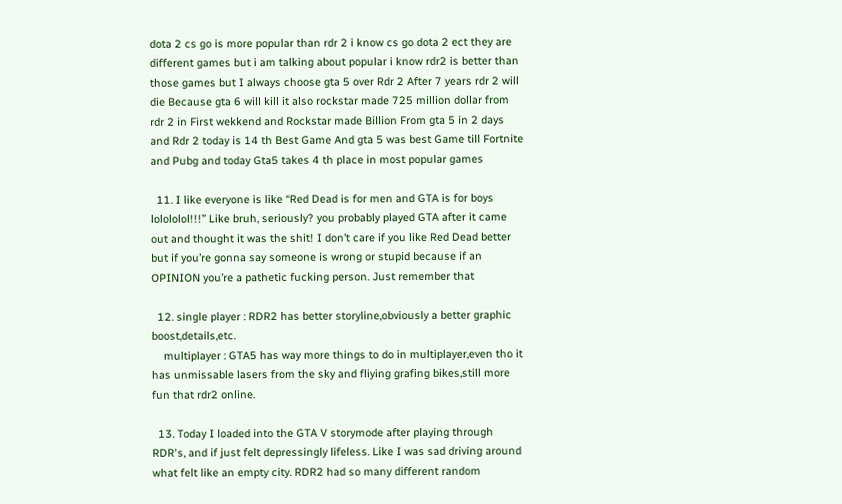dota 2 cs go is more popular than rdr 2 i know cs go dota 2 ect they are different games but i am talking about popular i know rdr2 is better than those games but I always choose gta 5 over Rdr 2 After 7 years rdr 2 will die Because gta 6 will kill it also rockstar made 725 million dollar from rdr 2 in First wekkend and Rockstar made Billion From gta 5 in 2 days and Rdr 2 today is 14 th Best Game And gta 5 was best Game till Fortnite and Pubg and today Gta5 takes 4 th place in most popular games

  11. I like everyone is like “Red Dead is for men and GTA is for boys lolololol!!!” Like bruh, seriously? you probably played GTA after it came out and thought it was the shit! I don’t care if you like Red Dead better but if you’re gonna say someone is wrong or stupid because if an OPINION you’re a pathetic fucking person. Just remember that

  12. single player : RDR2 has better storyline,obviously a better graphic boost,details,etc.
    multiplayer : GTA5 has way more things to do in multiplayer,even tho it has unmissable lasers from the sky and fliying grafing bikes,still more fun that rdr2 online.

  13. Today I loaded into the GTA V storymode after playing through RDR's, and if just felt depressingly lifeless. Like I was sad driving around what felt like an empty city. RDR2 had so many different random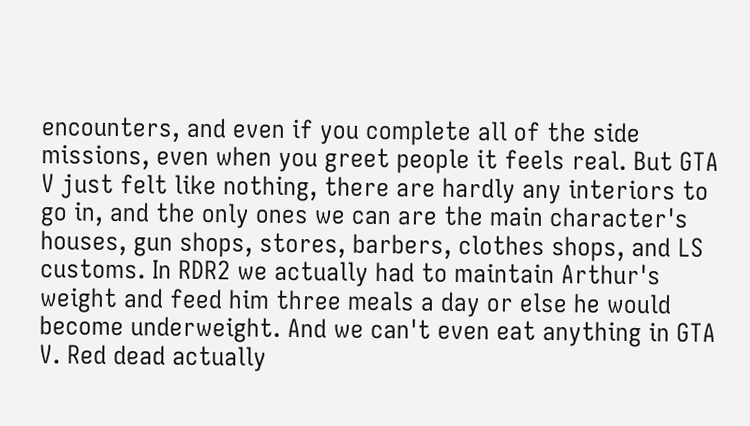encounters, and even if you complete all of the side missions, even when you greet people it feels real. But GTA V just felt like nothing, there are hardly any interiors to go in, and the only ones we can are the main character's houses, gun shops, stores, barbers, clothes shops, and LS customs. In RDR2 we actually had to maintain Arthur's weight and feed him three meals a day or else he would become underweight. And we can't even eat anything in GTA V. Red dead actually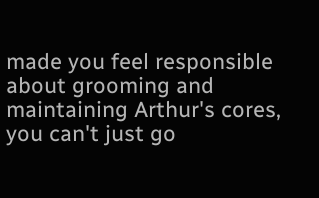made you feel responsible about grooming and maintaining Arthur's cores, you can't just go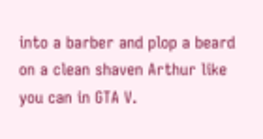into a barber and plop a beard on a clean shaven Arthur like you can in GTA V.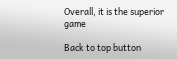Overall, it is the superior game

Back to top button